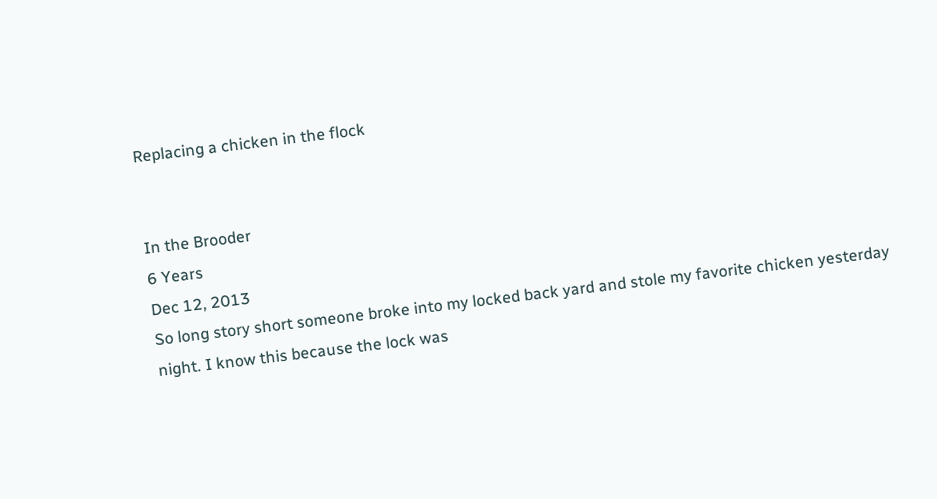Replacing a chicken in the flock


In the Brooder
6 Years
Dec 12, 2013
So long story short someone broke into my locked back yard and stole my favorite chicken yesterday night. I know this because the lock was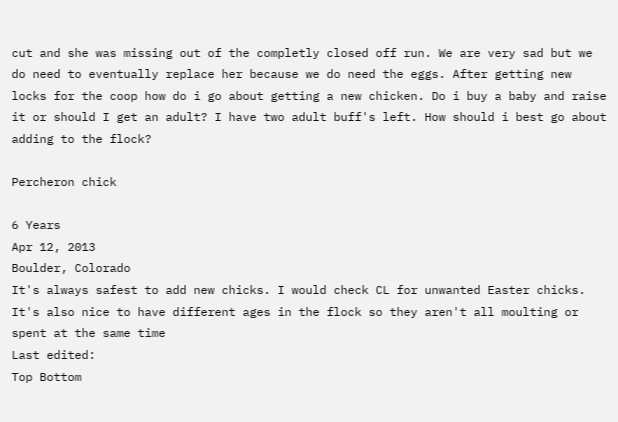cut and she was missing out of the completly closed off run. We are very sad but we do need to eventually replace her because we do need the eggs. After getting new locks for the coop how do i go about getting a new chicken. Do i buy a baby and raise it or should I get an adult? I have two adult buff's left. How should i best go about adding to the flock?

Percheron chick

6 Years
Apr 12, 2013
Boulder, Colorado
It's always safest to add new chicks. I would check CL for unwanted Easter chicks. It's also nice to have different ages in the flock so they aren't all moulting or spent at the same time
Last edited:
Top Bottom